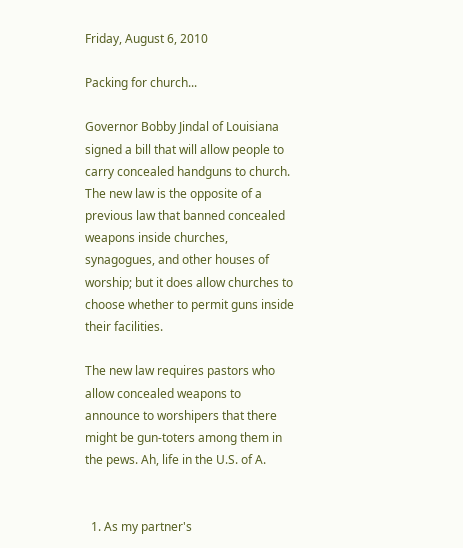Friday, August 6, 2010

Packing for church...

Governor Bobby Jindal of Louisiana signed a bill that will allow people to carry concealed handguns to church. The new law is the opposite of a previous law that banned concealed weapons inside churches, synagogues, and other houses of worship; but it does allow churches to choose whether to permit guns inside their facilities.

The new law requires pastors who allow concealed weapons to announce to worshipers that there might be gun-toters among them in the pews. Ah, life in the U.S. of A.


  1. As my partner's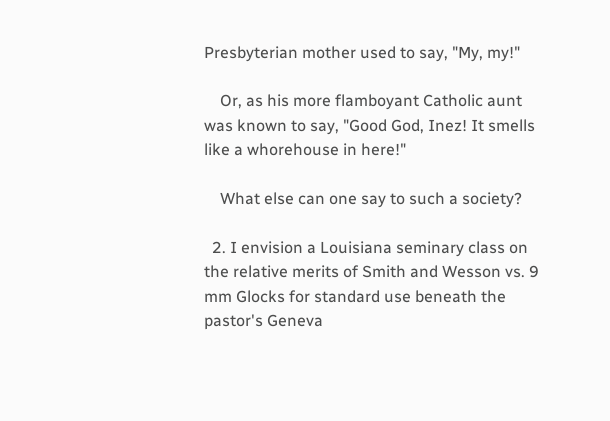Presbyterian mother used to say, "My, my!"

    Or, as his more flamboyant Catholic aunt was known to say, "Good God, Inez! It smells like a whorehouse in here!"

    What else can one say to such a society?

  2. I envision a Louisiana seminary class on the relative merits of Smith and Wesson vs. 9 mm Glocks for standard use beneath the pastor's Geneva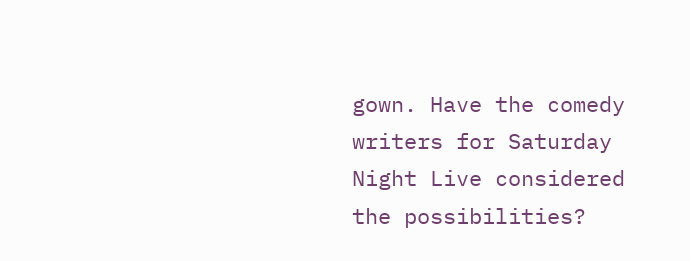gown. Have the comedy writers for Saturday Night Live considered the possibilities?